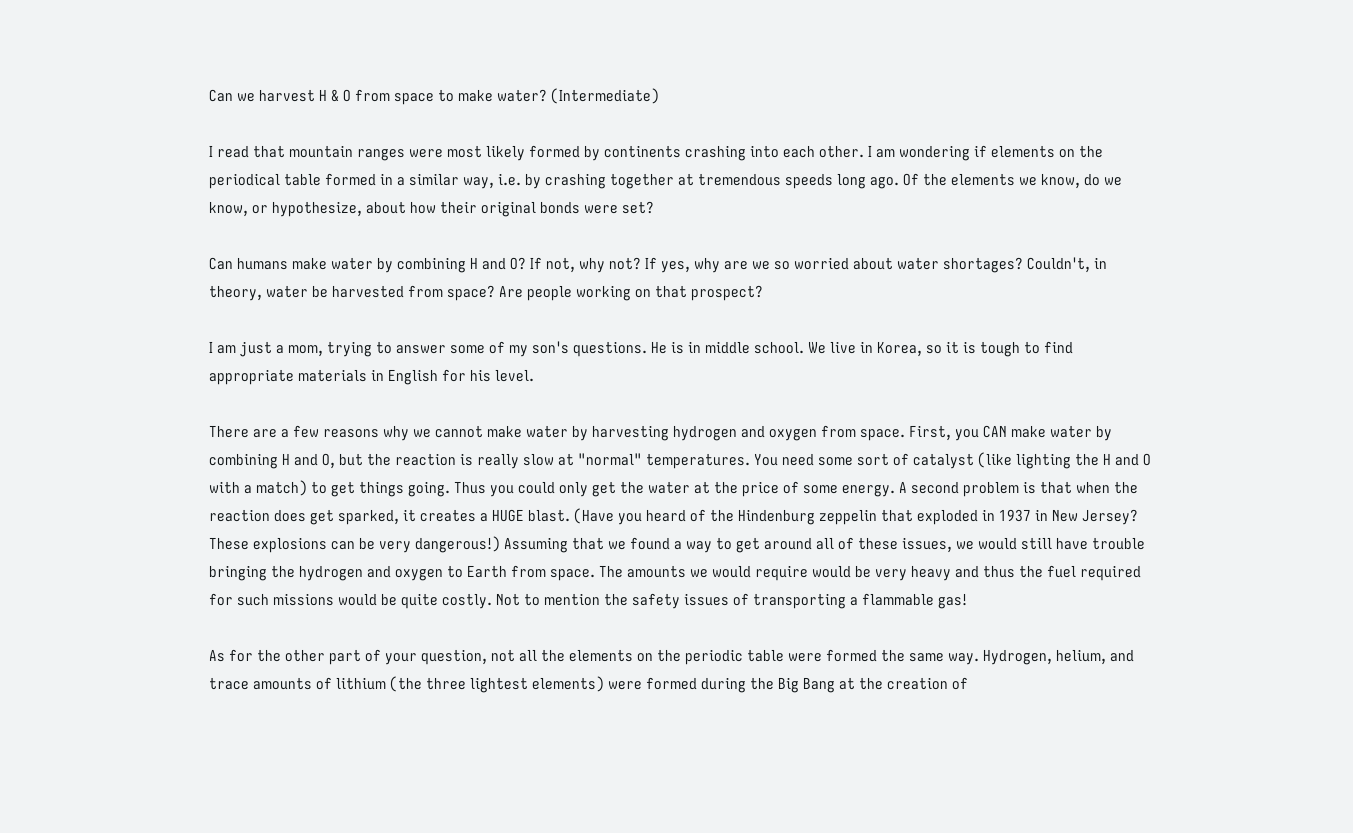Can we harvest H & O from space to make water? (Intermediate)

I read that mountain ranges were most likely formed by continents crashing into each other. I am wondering if elements on the periodical table formed in a similar way, i.e. by crashing together at tremendous speeds long ago. Of the elements we know, do we know, or hypothesize, about how their original bonds were set?

Can humans make water by combining H and O? If not, why not? If yes, why are we so worried about water shortages? Couldn't, in theory, water be harvested from space? Are people working on that prospect?

I am just a mom, trying to answer some of my son's questions. He is in middle school. We live in Korea, so it is tough to find appropriate materials in English for his level.

There are a few reasons why we cannot make water by harvesting hydrogen and oxygen from space. First, you CAN make water by combining H and O, but the reaction is really slow at "normal" temperatures. You need some sort of catalyst (like lighting the H and O with a match) to get things going. Thus you could only get the water at the price of some energy. A second problem is that when the reaction does get sparked, it creates a HUGE blast. (Have you heard of the Hindenburg zeppelin that exploded in 1937 in New Jersey? These explosions can be very dangerous!) Assuming that we found a way to get around all of these issues, we would still have trouble bringing the hydrogen and oxygen to Earth from space. The amounts we would require would be very heavy and thus the fuel required for such missions would be quite costly. Not to mention the safety issues of transporting a flammable gas!

As for the other part of your question, not all the elements on the periodic table were formed the same way. Hydrogen, helium, and trace amounts of lithium (the three lightest elements) were formed during the Big Bang at the creation of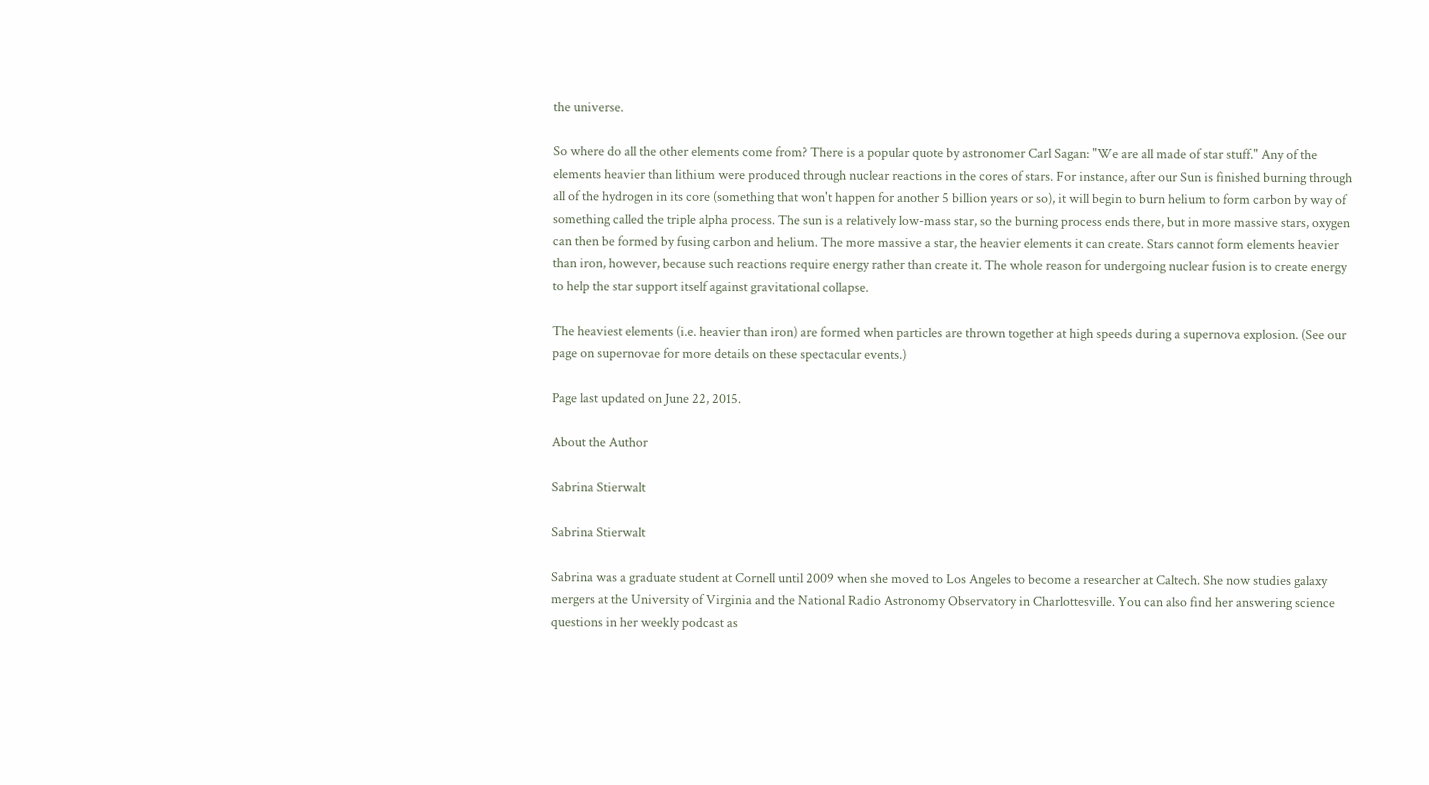the universe.

So where do all the other elements come from? There is a popular quote by astronomer Carl Sagan: "We are all made of star stuff." Any of the elements heavier than lithium were produced through nuclear reactions in the cores of stars. For instance, after our Sun is finished burning through all of the hydrogen in its core (something that won't happen for another 5 billion years or so), it will begin to burn helium to form carbon by way of something called the triple alpha process. The sun is a relatively low-mass star, so the burning process ends there, but in more massive stars, oxygen can then be formed by fusing carbon and helium. The more massive a star, the heavier elements it can create. Stars cannot form elements heavier than iron, however, because such reactions require energy rather than create it. The whole reason for undergoing nuclear fusion is to create energy to help the star support itself against gravitational collapse.

The heaviest elements (i.e. heavier than iron) are formed when particles are thrown together at high speeds during a supernova explosion. (See our page on supernovae for more details on these spectacular events.)

Page last updated on June 22, 2015.

About the Author

Sabrina Stierwalt

Sabrina Stierwalt

Sabrina was a graduate student at Cornell until 2009 when she moved to Los Angeles to become a researcher at Caltech. She now studies galaxy mergers at the University of Virginia and the National Radio Astronomy Observatory in Charlottesville. You can also find her answering science questions in her weekly podcast as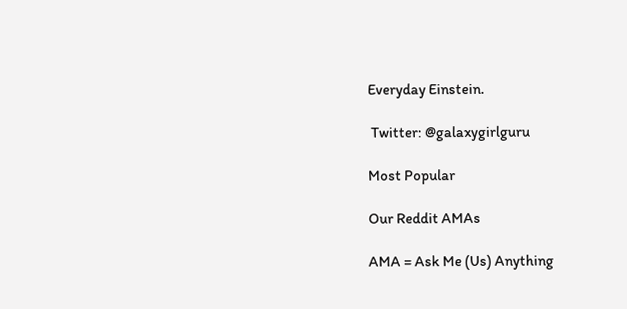Everyday Einstein.

 Twitter: @galaxygirlguru

Most Popular

Our Reddit AMAs

AMA = Ask Me (Us) Anything